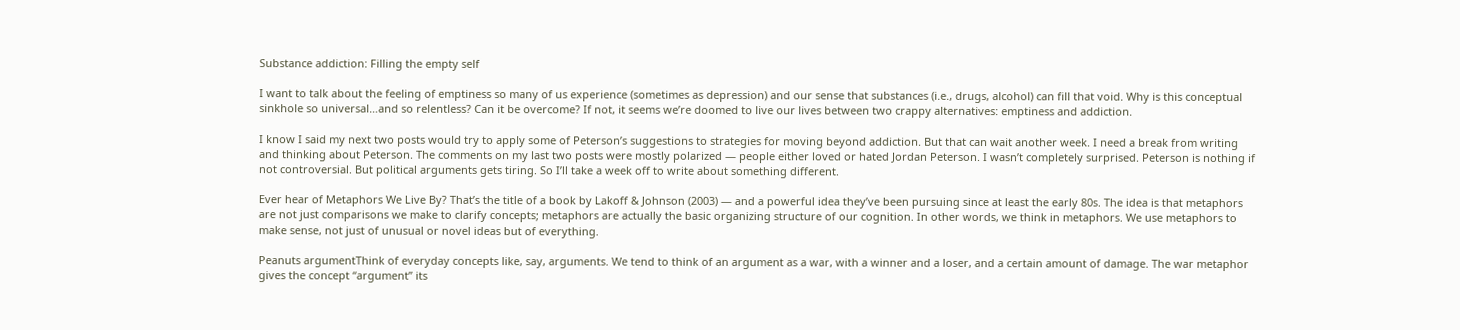Substance addiction: Filling the empty self

I want to talk about the feeling of emptiness so many of us experience (sometimes as depression) and our sense that substances (i.e., drugs, alcohol) can fill that void. Why is this conceptual sinkhole so universal…and so relentless? Can it be overcome? If not, it seems we’re doomed to live our lives between two crappy alternatives: emptiness and addiction.

I know I said my next two posts would try to apply some of Peterson’s suggestions to strategies for moving beyond addiction. But that can wait another week. I need a break from writing and thinking about Peterson. The comments on my last two posts were mostly polarized — people either loved or hated Jordan Peterson. I wasn’t completely surprised. Peterson is nothing if not controversial. But political arguments gets tiring. So I’ll take a week off to write about something different.

Ever hear of Metaphors We Live By? That’s the title of a book by Lakoff & Johnson (2003) — and a powerful idea they’ve been pursuing since at least the early 80s. The idea is that metaphors are not just comparisons we make to clarify concepts; metaphors are actually the basic organizing structure of our cognition. In other words, we think in metaphors. We use metaphors to make sense, not just of unusual or novel ideas but of everything.

Peanuts argumentThink of everyday concepts like, say, arguments. We tend to think of an argument as a war, with a winner and a loser, and a certain amount of damage. The war metaphor gives the concept “argument” its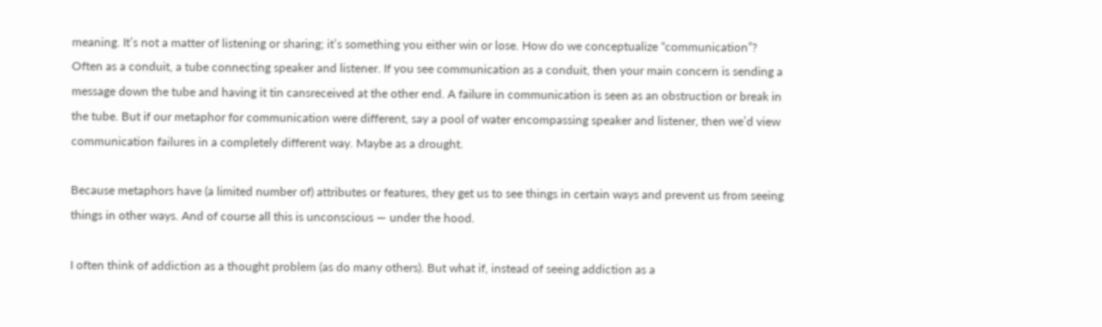meaning. It’s not a matter of listening or sharing; it’s something you either win or lose. How do we conceptualize “communication”? Often as a conduit, a tube connecting speaker and listener. If you see communication as a conduit, then your main concern is sending a message down the tube and having it tin cansreceived at the other end. A failure in communication is seen as an obstruction or break in the tube. But if our metaphor for communication were different, say a pool of water encompassing speaker and listener, then we’d view communication failures in a completely different way. Maybe as a drought.

Because metaphors have (a limited number of) attributes or features, they get us to see things in certain ways and prevent us from seeing things in other ways. And of course all this is unconscious — under the hood.

I often think of addiction as a thought problem (as do many others). But what if, instead of seeing addiction as a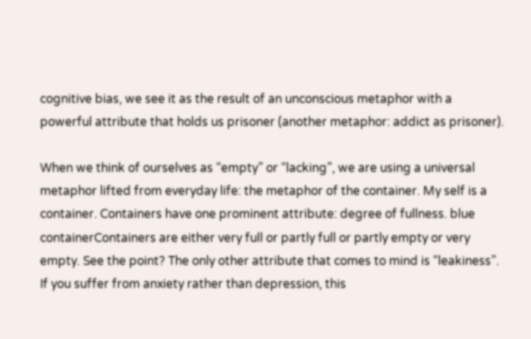cognitive bias, we see it as the result of an unconscious metaphor with a powerful attribute that holds us prisoner (another metaphor: addict as prisoner).

When we think of ourselves as “empty” or “lacking”, we are using a universal metaphor lifted from everyday life: the metaphor of the container. My self is a container. Containers have one prominent attribute: degree of fullness. blue containerContainers are either very full or partly full or partly empty or very empty. See the point? The only other attribute that comes to mind is “leakiness”. If you suffer from anxiety rather than depression, this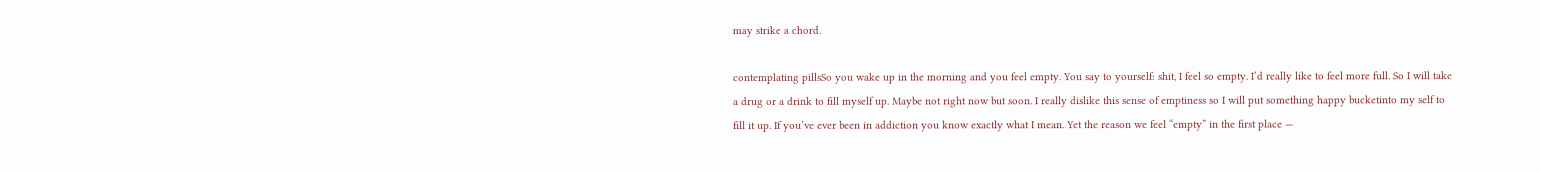may strike a chord.

contemplating pillsSo you wake up in the morning and you feel empty. You say to yourself: shit, I feel so empty. I’d really like to feel more full. So I will take a drug or a drink to fill myself up. Maybe not right now but soon. I really dislike this sense of emptiness so I will put something happy bucketinto my self to fill it up. If you’ve ever been in addiction you know exactly what I mean. Yet the reason we feel “empty” in the first place —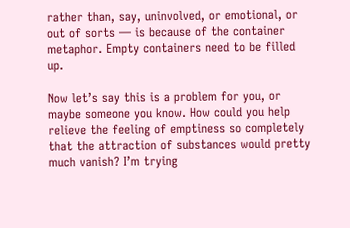rather than, say, uninvolved, or emotional, or out of sorts — is because of the container metaphor. Empty containers need to be filled up.

Now let’s say this is a problem for you, or maybe someone you know. How could you help relieve the feeling of emptiness so completely that the attraction of substances would pretty much vanish? I’m trying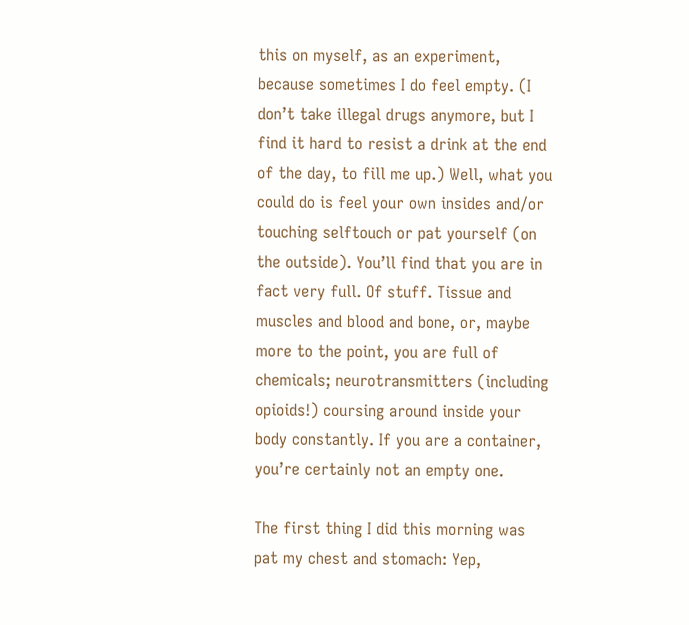this on myself, as an experiment, because sometimes I do feel empty. (I don’t take illegal drugs anymore, but I find it hard to resist a drink at the end of the day, to fill me up.) Well, what you could do is feel your own insides and/or touching selftouch or pat yourself (on the outside). You’ll find that you are in fact very full. Of stuff. Tissue and muscles and blood and bone, or, maybe more to the point, you are full of chemicals; neurotransmitters (including opioids!) coursing around inside your body constantly. If you are a container, you’re certainly not an empty one.

The first thing I did this morning was pat my chest and stomach: Yep,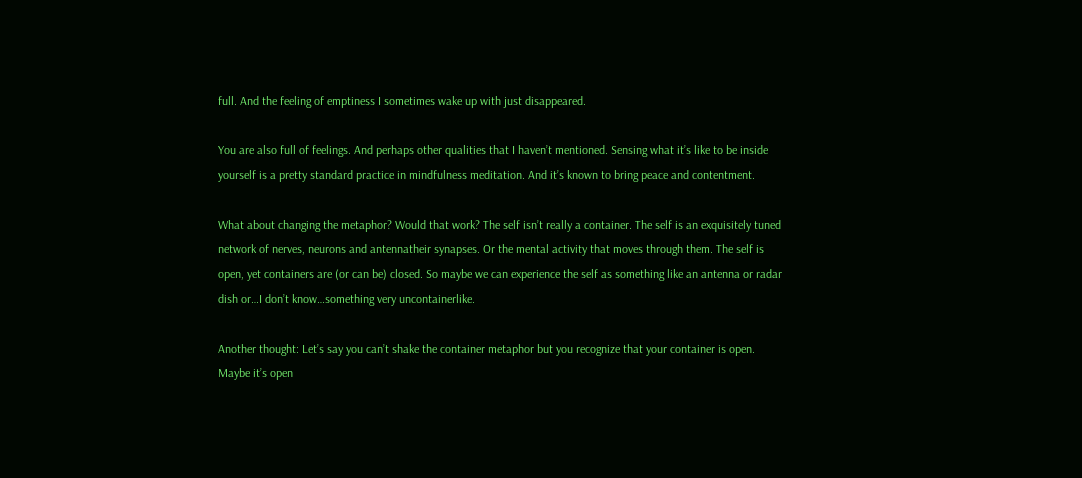full. And the feeling of emptiness I sometimes wake up with just disappeared.

You are also full of feelings. And perhaps other qualities that I haven’t mentioned. Sensing what it’s like to be inside yourself is a pretty standard practice in mindfulness meditation. And it’s known to bring peace and contentment.

What about changing the metaphor? Would that work? The self isn’t really a container. The self is an exquisitely tuned network of nerves, neurons and antennatheir synapses. Or the mental activity that moves through them. The self is open, yet containers are (or can be) closed. So maybe we can experience the self as something like an antenna or radar dish or…I don’t know…something very uncontainerlike.

Another thought: Let’s say you can’t shake the container metaphor but you recognize that your container is open. Maybe it’s open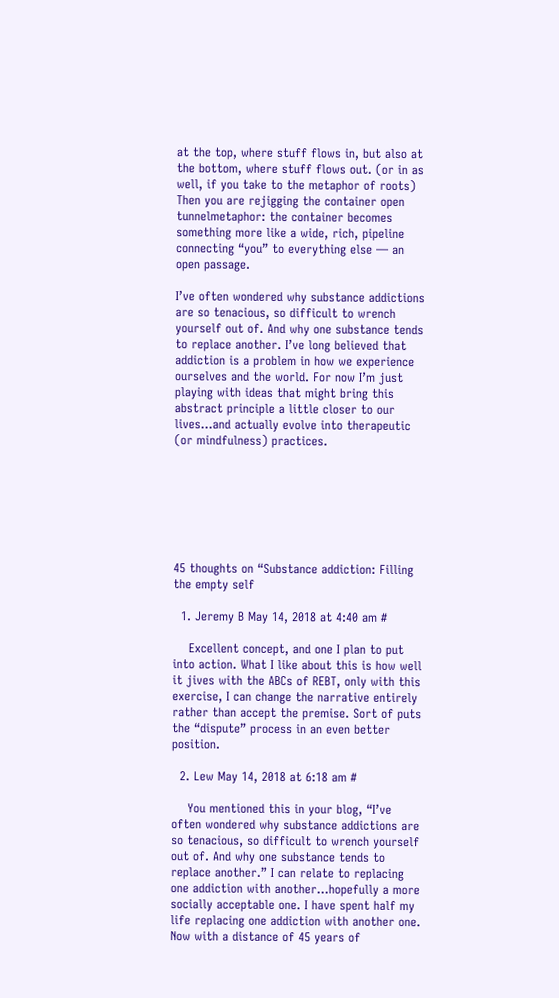at the top, where stuff flows in, but also at the bottom, where stuff flows out. (or in as well, if you take to the metaphor of roots) Then you are rejigging the container open tunnelmetaphor: the container becomes something more like a wide, rich, pipeline connecting “you” to everything else — an open passage.

I’ve often wondered why substance addictions are so tenacious, so difficult to wrench yourself out of. And why one substance tends to replace another. I’ve long believed that addiction is a problem in how we experience ourselves and the world. For now I’m just playing with ideas that might bring this abstract principle a little closer to our lives…and actually evolve into therapeutic (or mindfulness) practices.







45 thoughts on “Substance addiction: Filling the empty self

  1. Jeremy B May 14, 2018 at 4:40 am #

    Excellent concept, and one I plan to put into action. What I like about this is how well it jives with the ABCs of REBT, only with this exercise, I can change the narrative entirely rather than accept the premise. Sort of puts the “dispute” process in an even better position.

  2. Lew May 14, 2018 at 6:18 am #

    You mentioned this in your blog, “I’ve often wondered why substance addictions are so tenacious, so difficult to wrench yourself out of. And why one substance tends to replace another.” I can relate to replacing one addiction with another…hopefully a more socially acceptable one. I have spent half my life replacing one addiction with another one. Now with a distance of 45 years of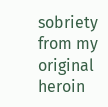sobriety from my original heroin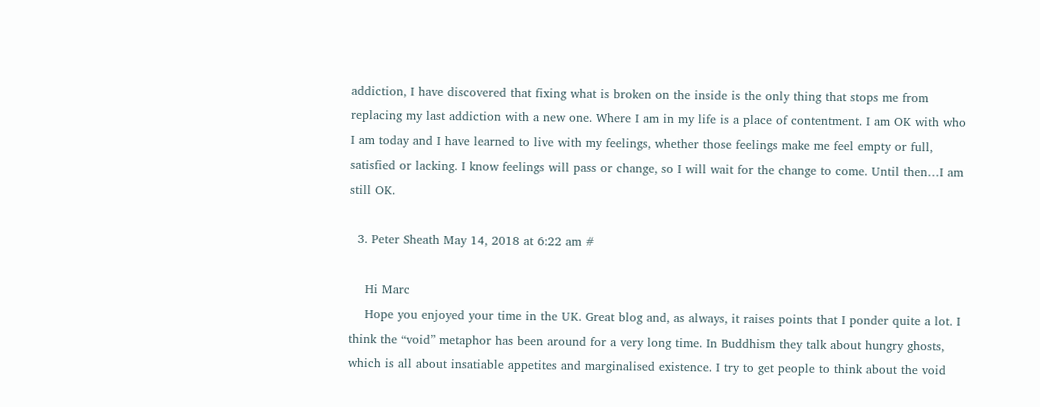addiction, I have discovered that fixing what is broken on the inside is the only thing that stops me from replacing my last addiction with a new one. Where I am in my life is a place of contentment. I am OK with who I am today and I have learned to live with my feelings, whether those feelings make me feel empty or full, satisfied or lacking. I know feelings will pass or change, so I will wait for the change to come. Until then…I am still OK.

  3. Peter Sheath May 14, 2018 at 6:22 am #

    Hi Marc
    Hope you enjoyed your time in the UK. Great blog and, as always, it raises points that I ponder quite a lot. I think the “void” metaphor has been around for a very long time. In Buddhism they talk about hungry ghosts, which is all about insatiable appetites and marginalised existence. I try to get people to think about the void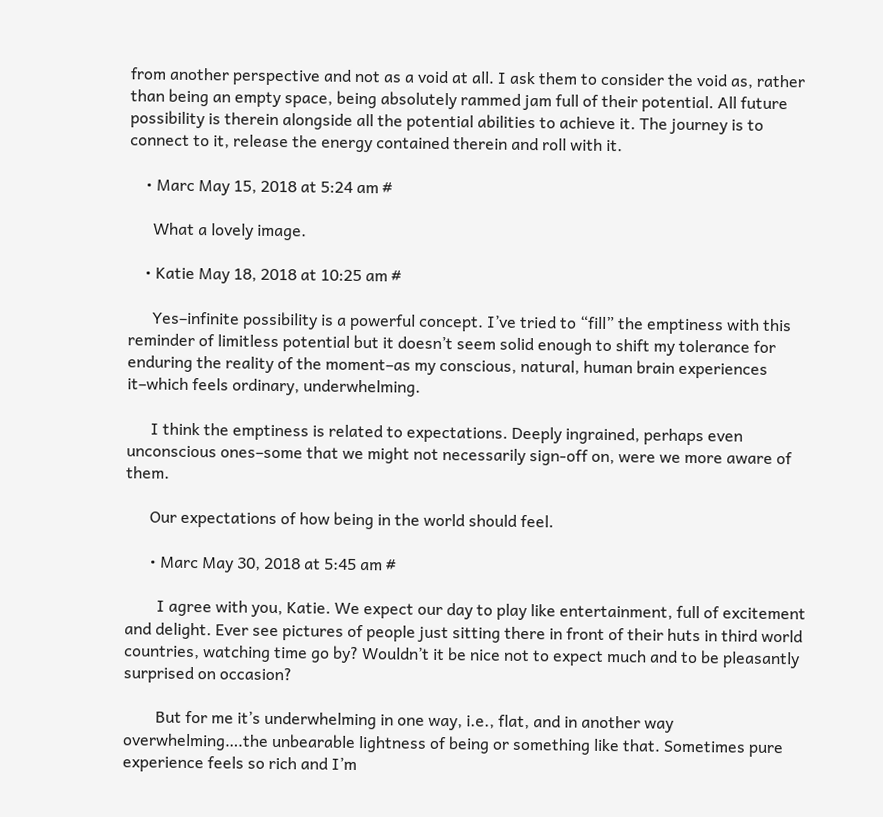from another perspective and not as a void at all. I ask them to consider the void as, rather than being an empty space, being absolutely rammed jam full of their potential. All future possibility is therein alongside all the potential abilities to achieve it. The journey is to connect to it, release the energy contained therein and roll with it.

    • Marc May 15, 2018 at 5:24 am #

      What a lovely image.

    • Katie May 18, 2018 at 10:25 am #

      Yes–infinite possibility is a powerful concept. I’ve tried to “fill” the emptiness with this reminder of limitless potential but it doesn’t seem solid enough to shift my tolerance for enduring the reality of the moment–as my conscious, natural, human brain experiences it–which feels ordinary, underwhelming.

      I think the emptiness is related to expectations. Deeply ingrained, perhaps even unconscious ones–some that we might not necessarily sign-off on, were we more aware of them.

      Our expectations of how being in the world should feel.

      • Marc May 30, 2018 at 5:45 am #

        I agree with you, Katie. We expect our day to play like entertainment, full of excitement and delight. Ever see pictures of people just sitting there in front of their huts in third world countries, watching time go by? Wouldn’t it be nice not to expect much and to be pleasantly surprised on occasion?

        But for me it’s underwhelming in one way, i.e., flat, and in another way overwhelming….the unbearable lightness of being or something like that. Sometimes pure experience feels so rich and I’m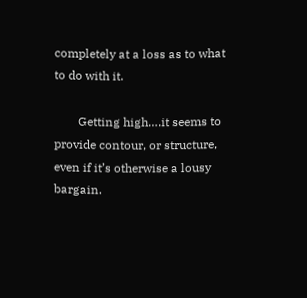completely at a loss as to what to do with it.

        Getting high….it seems to provide contour, or structure, even if it’s otherwise a lousy bargain.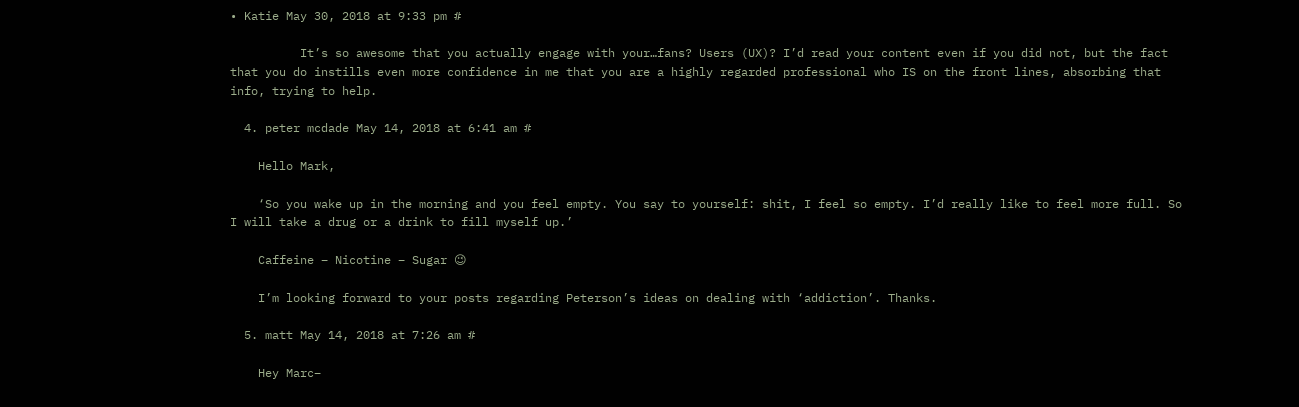• Katie May 30, 2018 at 9:33 pm #

          It’s so awesome that you actually engage with your…fans? Users (UX)? I’d read your content even if you did not, but the fact that you do instills even more confidence in me that you are a highly regarded professional who IS on the front lines, absorbing that info, trying to help.

  4. peter mcdade May 14, 2018 at 6:41 am #

    Hello Mark,

    ‘So you wake up in the morning and you feel empty. You say to yourself: shit, I feel so empty. I’d really like to feel more full. So I will take a drug or a drink to fill myself up.’

    Caffeine – Nicotine – Sugar 😉

    I’m looking forward to your posts regarding Peterson’s ideas on dealing with ‘addiction’. Thanks.

  5. matt May 14, 2018 at 7:26 am #

    Hey Marc–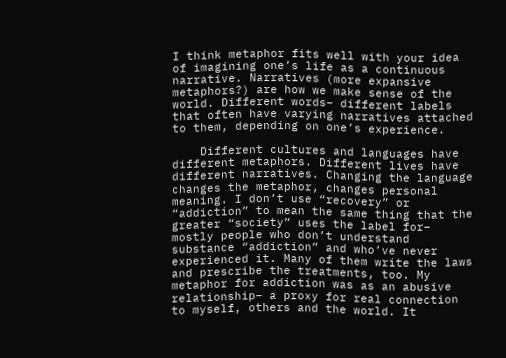I think metaphor fits well with your idea of imagining one’s life as a continuous narrative. Narratives (more expansive metaphors?) are how we make sense of the world. Different words– different labels that often have varying narratives attached to them, depending on one’s experience.

    Different cultures and languages have different metaphors. Different lives have different narratives. Changing the language changes the metaphor, changes personal meaning. I don’t use “recovery” or “addiction” to mean the same thing that the greater “society” uses the label for– mostly people who don’t understand substance “addiction” and who’ve never experienced it. Many of them write the laws and prescribe the treatments, too. My metaphor for addiction was as an abusive relationship– a proxy for real connection to myself, others and the world. It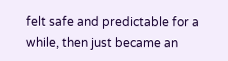felt safe and predictable for a while, then just became an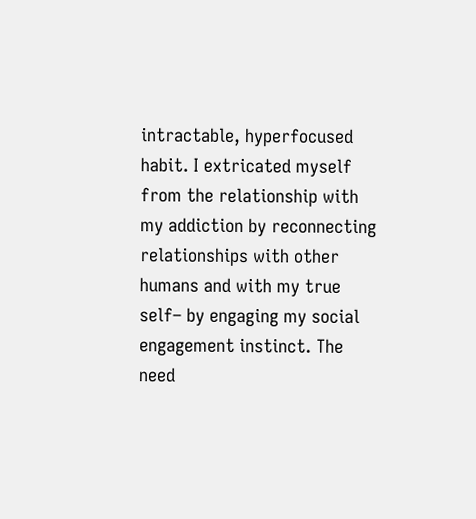intractable, hyperfocused habit. I extricated myself from the relationship with my addiction by reconnecting relationships with other humans and with my true self– by engaging my social engagement instinct. The need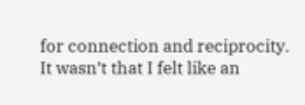for connection and reciprocity. It wasn’t that I felt like an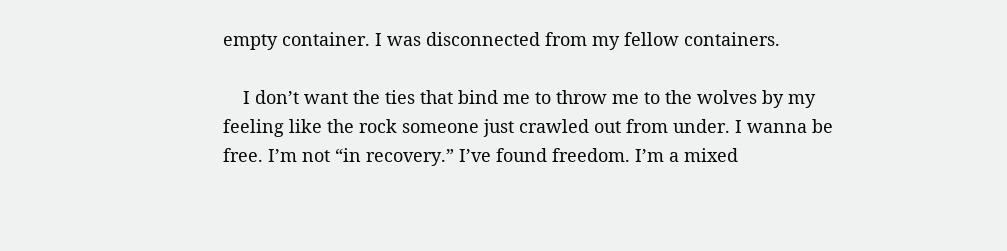empty container. I was disconnected from my fellow containers.

    I don’t want the ties that bind me to throw me to the wolves by my feeling like the rock someone just crawled out from under. I wanna be free. I’m not “in recovery.” I’ve found freedom. I’m a mixed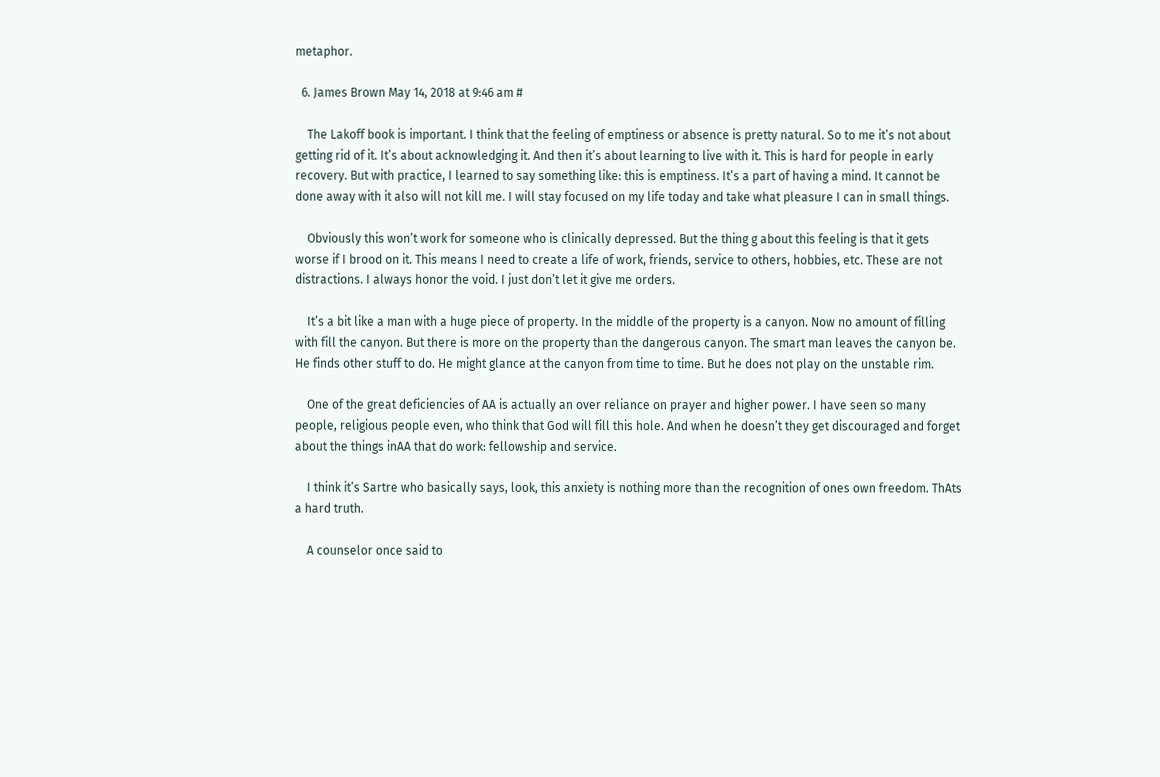metaphor.

  6. James Brown May 14, 2018 at 9:46 am #

    The Lakoff book is important. I think that the feeling of emptiness or absence is pretty natural. So to me it’s not about getting rid of it. It’s about acknowledging it. And then it’s about learning to live with it. This is hard for people in early recovery. But with practice, I learned to say something like: this is emptiness. It’s a part of having a mind. It cannot be done away with it also will not kill me. I will stay focused on my life today and take what pleasure I can in small things.

    Obviously this won’t work for someone who is clinically depressed. But the thing g about this feeling is that it gets worse if I brood on it. This means I need to create a life of work, friends, service to others, hobbies, etc. These are not distractions. I always honor the void. I just don’t let it give me orders.

    It’s a bit like a man with a huge piece of property. In the middle of the property is a canyon. Now no amount of filling with fill the canyon. But there is more on the property than the dangerous canyon. The smart man leaves the canyon be. He finds other stuff to do. He might glance at the canyon from time to time. But he does not play on the unstable rim.

    One of the great deficiencies of AA is actually an over reliance on prayer and higher power. I have seen so many people, religious people even, who think that God will fill this hole. And when he doesn’t they get discouraged and forget about the things inAA that do work: fellowship and service.

    I think it’s Sartre who basically says, look, this anxiety is nothing more than the recognition of ones own freedom. ThAts a hard truth.

    A counselor once said to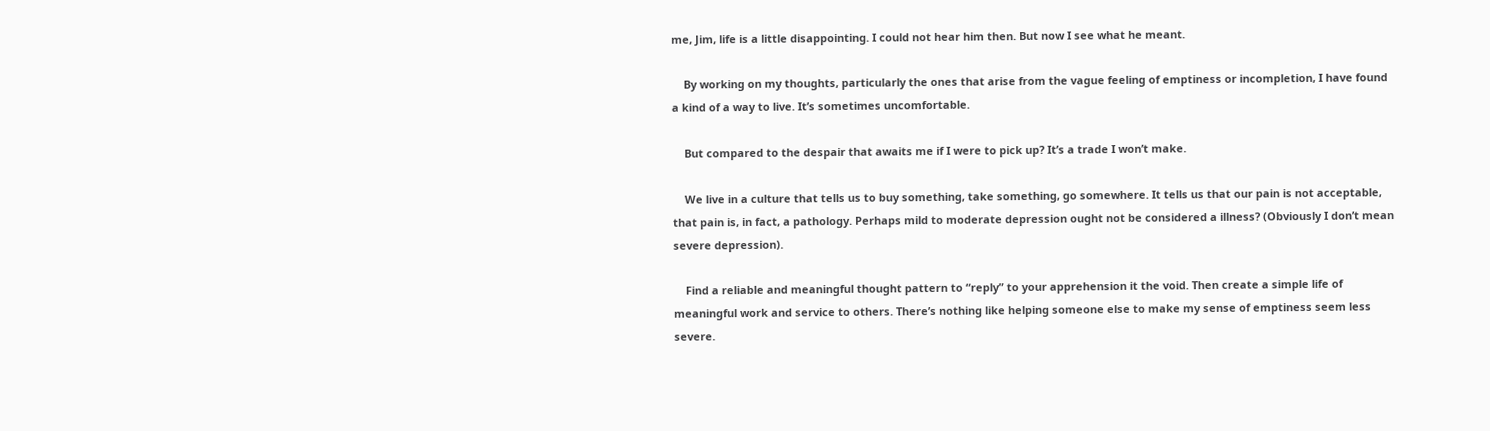me, Jim, life is a little disappointing. I could not hear him then. But now I see what he meant.

    By working on my thoughts, particularly the ones that arise from the vague feeling of emptiness or incompletion, I have found a kind of a way to live. It’s sometimes uncomfortable.

    But compared to the despair that awaits me if I were to pick up? It’s a trade I won’t make.

    We live in a culture that tells us to buy something, take something, go somewhere. It tells us that our pain is not acceptable, that pain is, in fact, a pathology. Perhaps mild to moderate depression ought not be considered a illness? (Obviously I don’t mean severe depression).

    Find a reliable and meaningful thought pattern to “reply” to your apprehension it the void. Then create a simple life of meaningful work and service to others. There’s nothing like helping someone else to make my sense of emptiness seem less severe.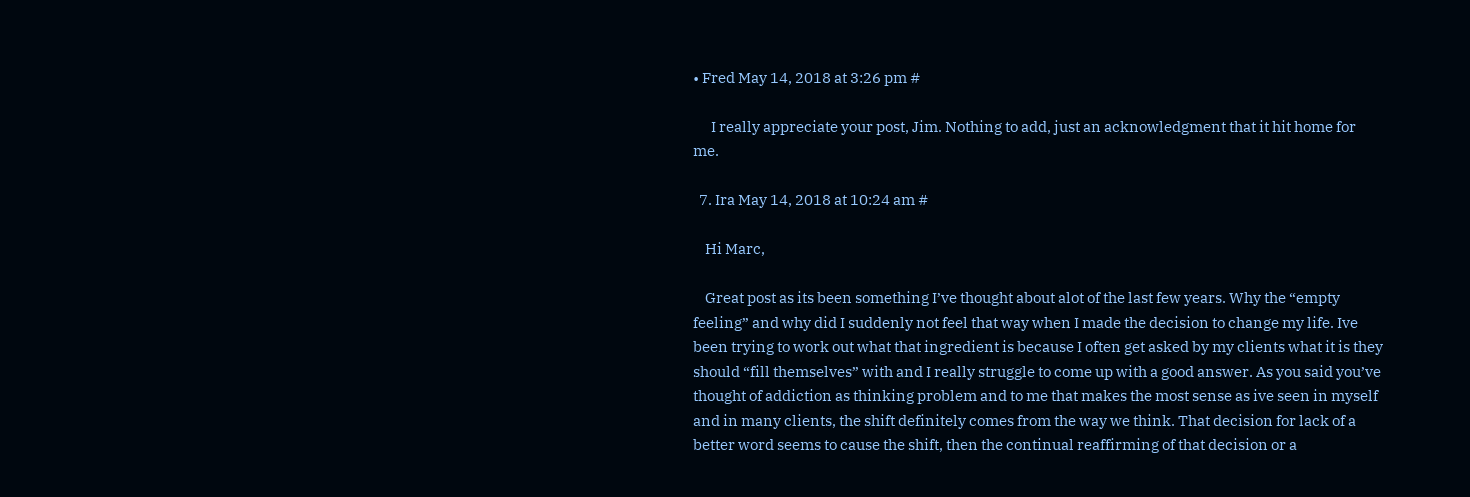• Fred May 14, 2018 at 3:26 pm #

      I really appreciate your post, Jim. Nothing to add, just an acknowledgment that it hit home for me.

  7. Ira May 14, 2018 at 10:24 am #

    Hi Marc,

    Great post as its been something I’ve thought about alot of the last few years. Why the “empty feeling” and why did I suddenly not feel that way when I made the decision to change my life. Ive been trying to work out what that ingredient is because I often get asked by my clients what it is they should “fill themselves” with and I really struggle to come up with a good answer. As you said you’ve thought of addiction as thinking problem and to me that makes the most sense as ive seen in myself and in many clients, the shift definitely comes from the way we think. That decision for lack of a better word seems to cause the shift, then the continual reaffirming of that decision or a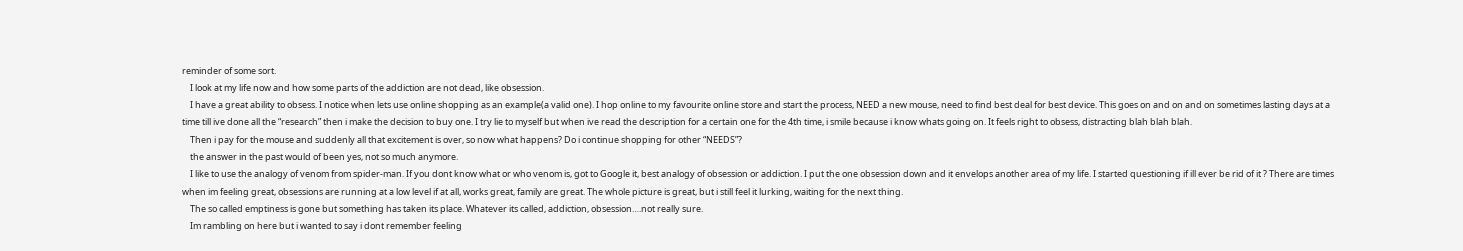reminder of some sort.
    I look at my life now and how some parts of the addiction are not dead, like obsession.
    I have a great ability to obsess. I notice when lets use online shopping as an example(a valid one). I hop online to my favourite online store and start the process, NEED a new mouse, need to find best deal for best device. This goes on and on and on sometimes lasting days at a time till ive done all the “research” then i make the decision to buy one. I try lie to myself but when ive read the description for a certain one for the 4th time, i smile because i know whats going on. It feels right to obsess, distracting blah blah blah.
    Then i pay for the mouse and suddenly all that excitement is over, so now what happens? Do i continue shopping for other “NEEDS”?
    the answer in the past would of been yes, not so much anymore.
    I like to use the analogy of venom from spider-man. If you dont know what or who venom is, got to Google it, best analogy of obsession or addiction. I put the one obsession down and it envelops another area of my life. I started questioning if ill ever be rid of it ? There are times when im feeling great, obsessions are running at a low level if at all, works great, family are great. The whole picture is great, but i still feel it lurking, waiting for the next thing.
    The so called emptiness is gone but something has taken its place. Whatever its called, addiction, obsession….not really sure.
    Im rambling on here but i wanted to say i dont remember feeling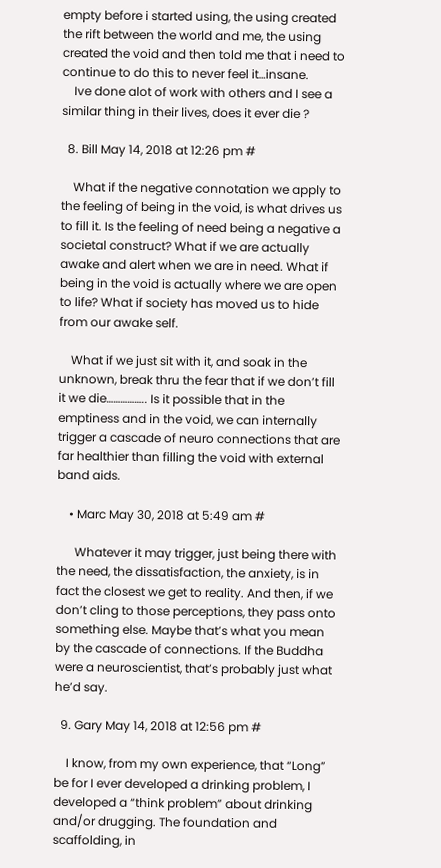empty before i started using, the using created the rift between the world and me, the using created the void and then told me that i need to continue to do this to never feel it…insane.
    Ive done alot of work with others and I see a similar thing in their lives, does it ever die ?

  8. Bill May 14, 2018 at 12:26 pm #

    What if the negative connotation we apply to the feeling of being in the void, is what drives us to fill it. Is the feeling of need being a negative a societal construct? What if we are actually awake and alert when we are in need. What if being in the void is actually where we are open to life? What if society has moved us to hide from our awake self.

    What if we just sit with it, and soak in the unknown, break thru the fear that if we don’t fill it we die…………….. Is it possible that in the emptiness and in the void, we can internally trigger a cascade of neuro connections that are far healthier than filling the void with external band aids.

    • Marc May 30, 2018 at 5:49 am #

      Whatever it may trigger, just being there with the need, the dissatisfaction, the anxiety, is in fact the closest we get to reality. And then, if we don’t cling to those perceptions, they pass onto something else. Maybe that’s what you mean by the cascade of connections. If the Buddha were a neuroscientist, that’s probably just what he’d say.

  9. Gary May 14, 2018 at 12:56 pm #

    I know, from my own experience, that “Long” be for I ever developed a drinking problem, I developed a “think problem” about drinking and/or drugging. The foundation and scaffolding, in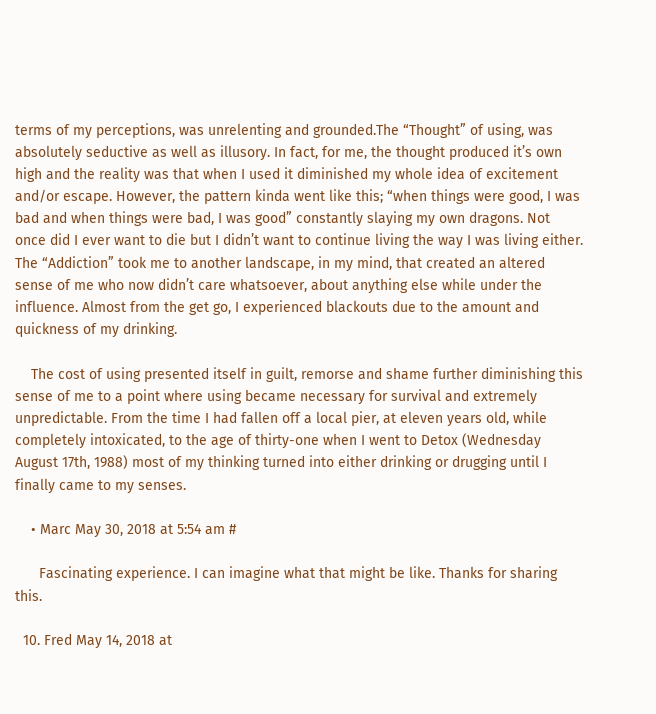terms of my perceptions, was unrelenting and grounded.The “Thought” of using, was absolutely seductive as well as illusory. In fact, for me, the thought produced it’s own high and the reality was that when I used it diminished my whole idea of excitement and/or escape. However, the pattern kinda went like this; “when things were good, I was bad and when things were bad, I was good” constantly slaying my own dragons. Not once did I ever want to die but I didn’t want to continue living the way I was living either. The “Addiction” took me to another landscape, in my mind, that created an altered sense of me who now didn’t care whatsoever, about anything else while under the influence. Almost from the get go, I experienced blackouts due to the amount and quickness of my drinking.

    The cost of using presented itself in guilt, remorse and shame further diminishing this sense of me to a point where using became necessary for survival and extremely unpredictable. From the time I had fallen off a local pier, at eleven years old, while completely intoxicated, to the age of thirty-one when I went to Detox (Wednesday August 17th, 1988) most of my thinking turned into either drinking or drugging until I finally came to my senses.

    • Marc May 30, 2018 at 5:54 am #

      Fascinating experience. I can imagine what that might be like. Thanks for sharing this.

  10. Fred May 14, 2018 at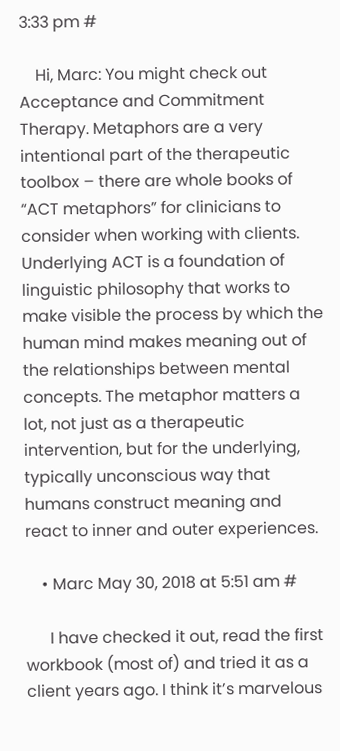3:33 pm #

    Hi, Marc: You might check out Acceptance and Commitment Therapy. Metaphors are a very intentional part of the therapeutic toolbox – there are whole books of “ACT metaphors” for clinicians to consider when working with clients. Underlying ACT is a foundation of linguistic philosophy that works to make visible the process by which the human mind makes meaning out of the relationships between mental concepts. The metaphor matters a lot, not just as a therapeutic intervention, but for the underlying, typically unconscious way that humans construct meaning and react to inner and outer experiences.

    • Marc May 30, 2018 at 5:51 am #

      I have checked it out, read the first workbook (most of) and tried it as a client years ago. I think it’s marvelous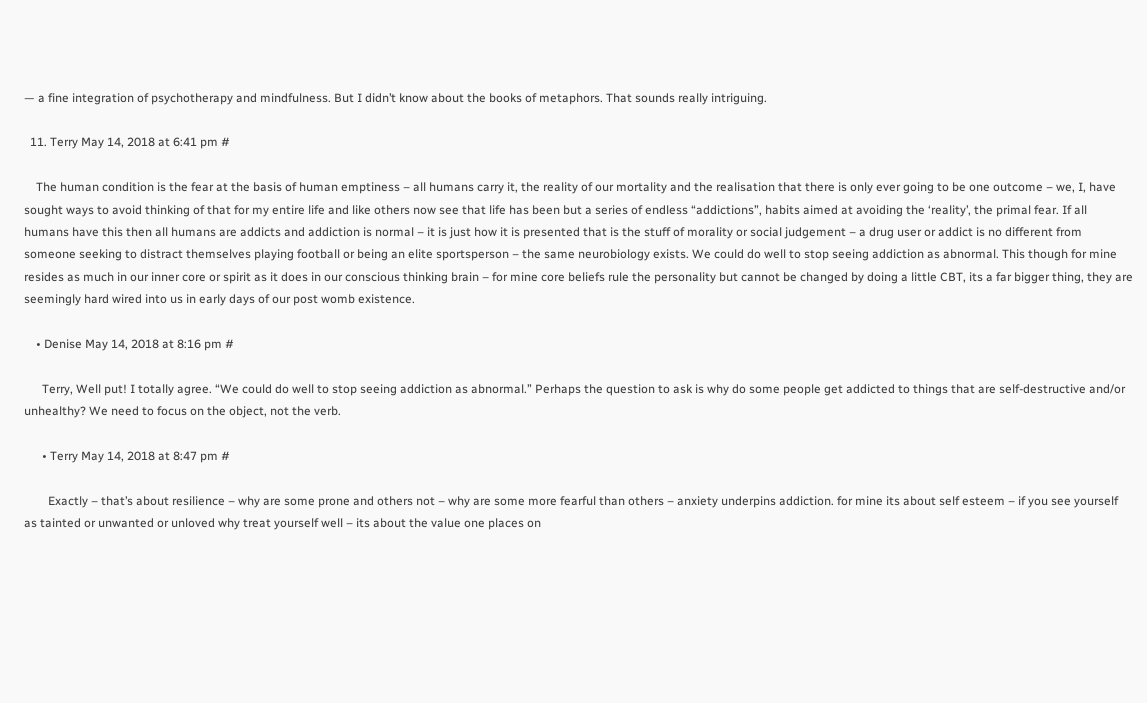— a fine integration of psychotherapy and mindfulness. But I didn’t know about the books of metaphors. That sounds really intriguing.

  11. Terry May 14, 2018 at 6:41 pm #

    The human condition is the fear at the basis of human emptiness – all humans carry it, the reality of our mortality and the realisation that there is only ever going to be one outcome – we, I, have sought ways to avoid thinking of that for my entire life and like others now see that life has been but a series of endless “addictions”, habits aimed at avoiding the ‘reality’, the primal fear. If all humans have this then all humans are addicts and addiction is normal – it is just how it is presented that is the stuff of morality or social judgement – a drug user or addict is no different from someone seeking to distract themselves playing football or being an elite sportsperson – the same neurobiology exists. We could do well to stop seeing addiction as abnormal. This though for mine resides as much in our inner core or spirit as it does in our conscious thinking brain – for mine core beliefs rule the personality but cannot be changed by doing a little CBT, its a far bigger thing, they are seemingly hard wired into us in early days of our post womb existence.

    • Denise May 14, 2018 at 8:16 pm #

      Terry, Well put! I totally agree. “We could do well to stop seeing addiction as abnormal.” Perhaps the question to ask is why do some people get addicted to things that are self-destructive and/or unhealthy? We need to focus on the object, not the verb.

      • Terry May 14, 2018 at 8:47 pm #

        Exactly – that’s about resilience – why are some prone and others not – why are some more fearful than others – anxiety underpins addiction. for mine its about self esteem – if you see yourself as tainted or unwanted or unloved why treat yourself well – its about the value one places on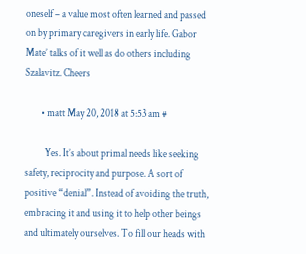oneself – a value most often learned and passed on by primary caregivers in early life. Gabor Mate’ talks of it well as do others including Szalavitz. Cheers

        • matt May 20, 2018 at 5:53 am #

          Yes. It’s about primal needs like seeking safety, reciprocity and purpose. A sort of positive “denial”. Instead of avoiding the truth, embracing it and using it to help other beings and ultimately ourselves. To fill our heads with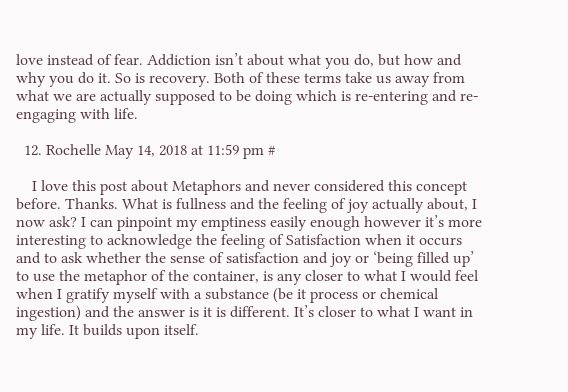love instead of fear. Addiction isn’t about what you do, but how and why you do it. So is recovery. Both of these terms take us away from what we are actually supposed to be doing which is re-entering and re-engaging with life.

  12. Rochelle May 14, 2018 at 11:59 pm #

    I love this post about Metaphors and never considered this concept before. Thanks. What is fullness and the feeling of joy actually about, I now ask? I can pinpoint my emptiness easily enough however it’s more interesting to acknowledge the feeling of Satisfaction when it occurs and to ask whether the sense of satisfaction and joy or ‘being filled up’ to use the metaphor of the container, is any closer to what I would feel when I gratify myself with a substance (be it process or chemical ingestion) and the answer is it is different. It’s closer to what I want in my life. It builds upon itself.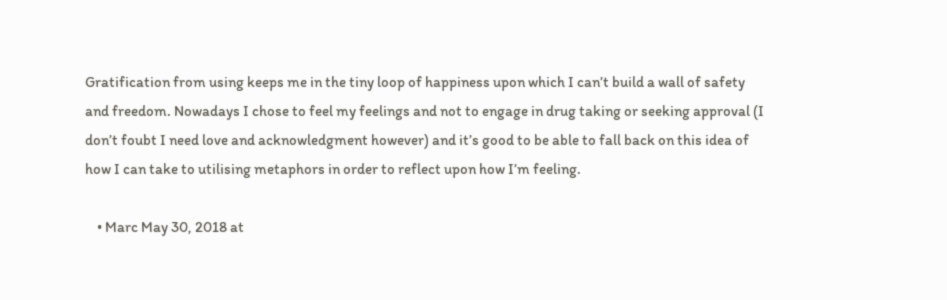Gratification from using keeps me in the tiny loop of happiness upon which I can’t build a wall of safety and freedom. Nowadays I chose to feel my feelings and not to engage in drug taking or seeking approval (I don’t foubt I need love and acknowledgment however) and it’s good to be able to fall back on this idea of how I can take to utilising metaphors in order to reflect upon how I’m feeling.

    • Marc May 30, 2018 at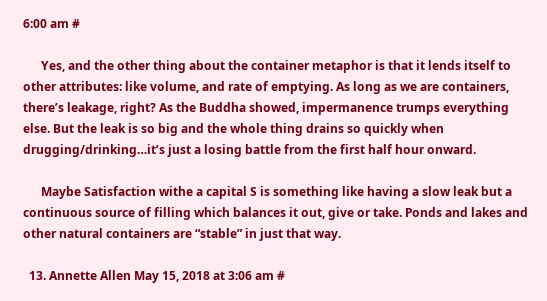6:00 am #

      Yes, and the other thing about the container metaphor is that it lends itself to other attributes: like volume, and rate of emptying. As long as we are containers, there’s leakage, right? As the Buddha showed, impermanence trumps everything else. But the leak is so big and the whole thing drains so quickly when drugging/drinking…it’s just a losing battle from the first half hour onward.

      Maybe Satisfaction withe a capital S is something like having a slow leak but a continuous source of filling which balances it out, give or take. Ponds and lakes and other natural containers are “stable” in just that way.

  13. Annette Allen May 15, 2018 at 3:06 am #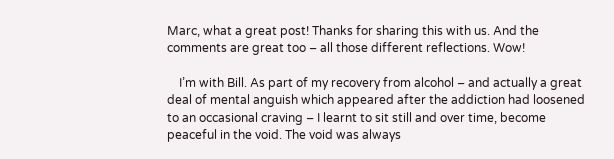Marc, what a great post! Thanks for sharing this with us. And the comments are great too – all those different reflections. Wow!

    I’m with Bill. As part of my recovery from alcohol – and actually a great deal of mental anguish which appeared after the addiction had loosened to an occasional craving – I learnt to sit still and over time, become peaceful in the void. The void was always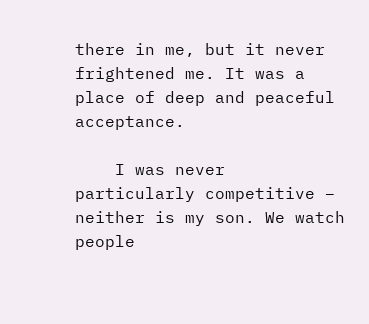there in me, but it never frightened me. It was a place of deep and peaceful acceptance.

    I was never particularly competitive – neither is my son. We watch people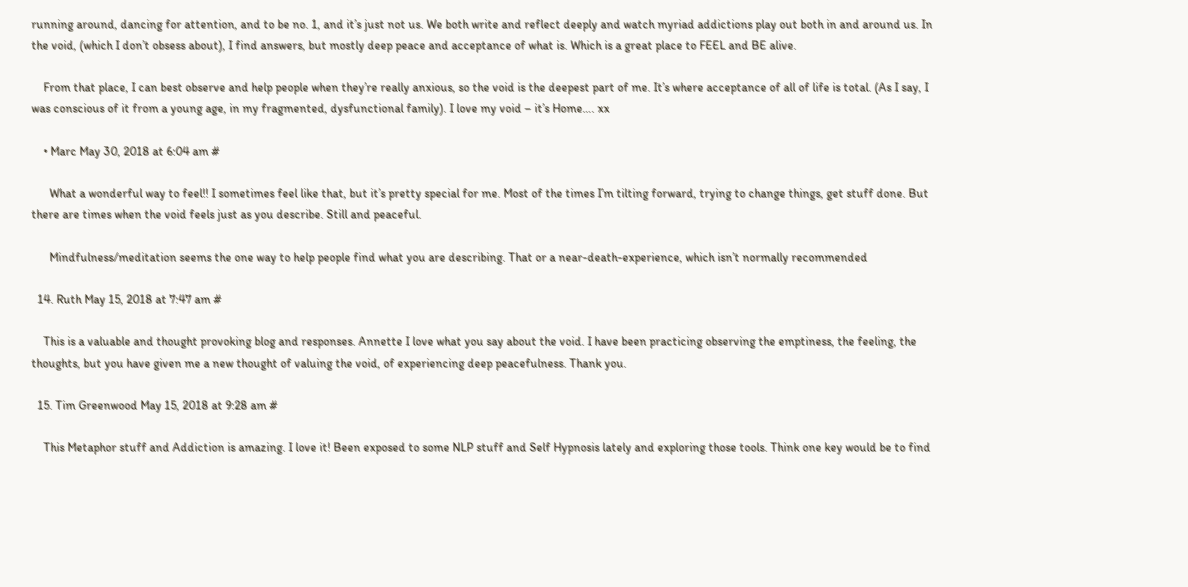running around, dancing for attention, and to be no. 1, and it’s just not us. We both write and reflect deeply and watch myriad addictions play out both in and around us. In the void, (which I don’t obsess about), I find answers, but mostly deep peace and acceptance of what is. Which is a great place to FEEL and BE alive.

    From that place, I can best observe and help people when they’re really anxious, so the void is the deepest part of me. It’s where acceptance of all of life is total. (As I say, I was conscious of it from a young age, in my fragmented, dysfunctional family). I love my void – it’s Home…. xx

    • Marc May 30, 2018 at 6:04 am #

      What a wonderful way to feel!! I sometimes feel like that, but it’s pretty special for me. Most of the times I’m tilting forward, trying to change things, get stuff done. But there are times when the void feels just as you describe. Still and peaceful.

      Mindfulness/meditation seems the one way to help people find what you are describing. That or a near-death-experience, which isn’t normally recommended

  14. Ruth May 15, 2018 at 7:47 am #

    This is a valuable and thought provoking blog and responses. Annette I love what you say about the void. I have been practicing observing the emptiness, the feeling, the thoughts, but you have given me a new thought of valuing the void, of experiencing deep peacefulness. Thank you.

  15. Tim Greenwood May 15, 2018 at 9:28 am #

    This Metaphor stuff and Addiction is amazing. I love it! Been exposed to some NLP stuff and Self Hypnosis lately and exploring those tools. Think one key would be to find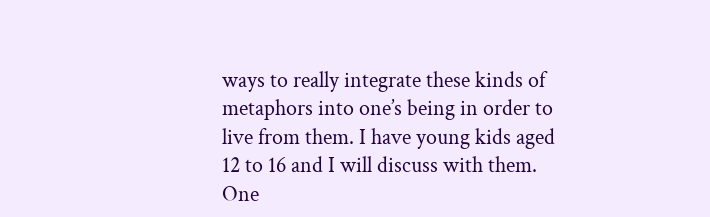ways to really integrate these kinds of metaphors into one’s being in order to live from them. I have young kids aged 12 to 16 and I will discuss with them. One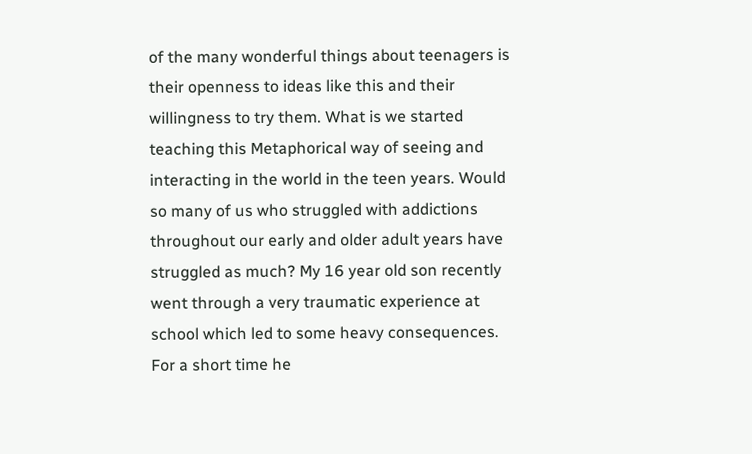of the many wonderful things about teenagers is their openness to ideas like this and their willingness to try them. What is we started teaching this Metaphorical way of seeing and interacting in the world in the teen years. Would so many of us who struggled with addictions throughout our early and older adult years have struggled as much? My 16 year old son recently went through a very traumatic experience at school which led to some heavy consequences. For a short time he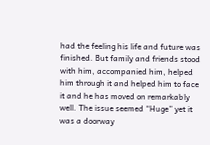had the feeling his life and future was finished. But family and friends stood with him, accompanied him, helped him through it and helped him to face it and he has moved on remarkably well. The issue seemed “Huge” yet it was a doorway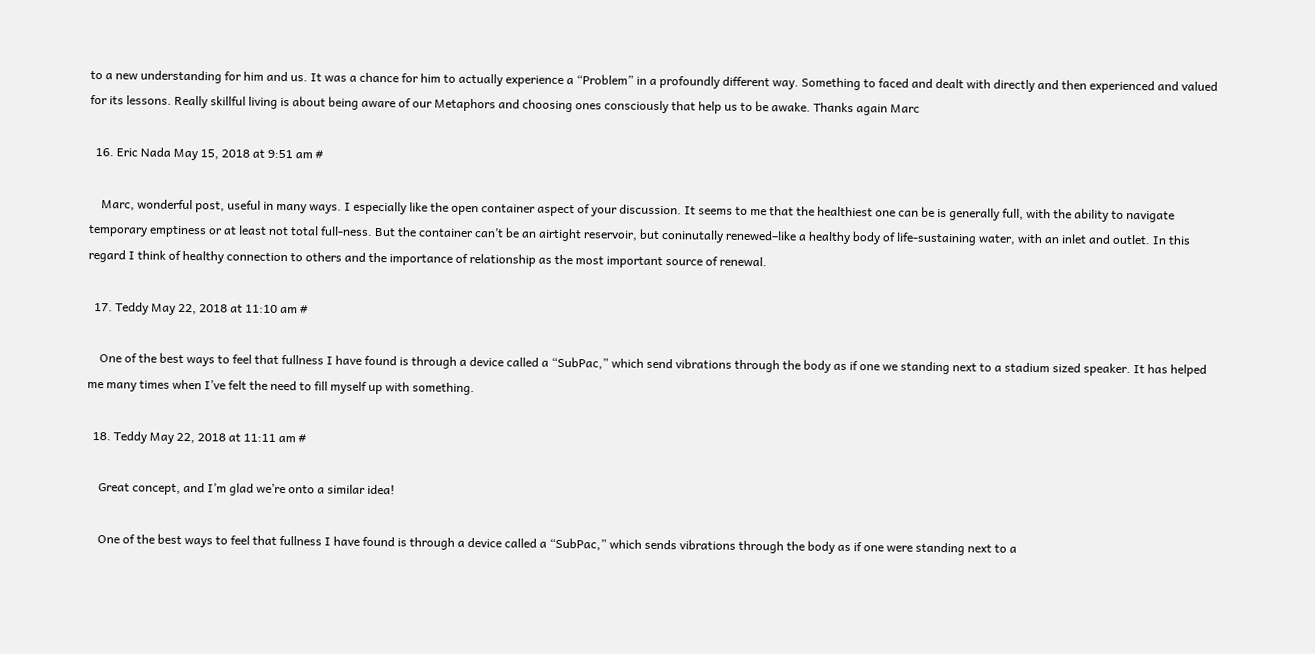to a new understanding for him and us. It was a chance for him to actually experience a “Problem” in a profoundly different way. Something to faced and dealt with directly and then experienced and valued for its lessons. Really skillful living is about being aware of our Metaphors and choosing ones consciously that help us to be awake. Thanks again Marc

  16. Eric Nada May 15, 2018 at 9:51 am #

    Marc, wonderful post, useful in many ways. I especially like the open container aspect of your discussion. It seems to me that the healthiest one can be is generally full, with the ability to navigate temporary emptiness or at least not total full-ness. But the container can’t be an airtight reservoir, but coninutally renewed–like a healthy body of life-sustaining water, with an inlet and outlet. In this regard I think of healthy connection to others and the importance of relationship as the most important source of renewal.

  17. Teddy May 22, 2018 at 11:10 am #

    One of the best ways to feel that fullness I have found is through a device called a “SubPac,” which send vibrations through the body as if one we standing next to a stadium sized speaker. It has helped me many times when I’ve felt the need to fill myself up with something.

  18. Teddy May 22, 2018 at 11:11 am #

    Great concept, and I’m glad we’re onto a similar idea!

    One of the best ways to feel that fullness I have found is through a device called a “SubPac,” which sends vibrations through the body as if one were standing next to a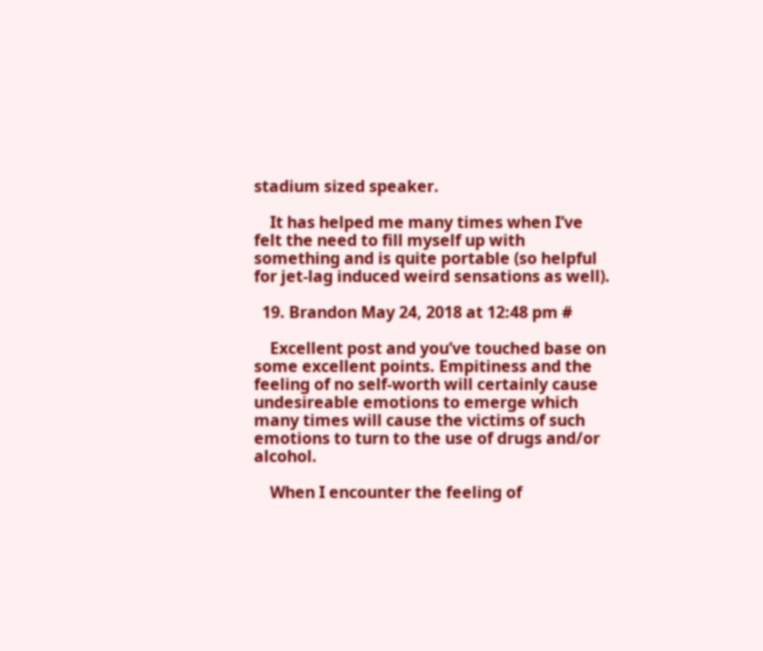stadium sized speaker.

    It has helped me many times when I’ve felt the need to fill myself up with something and is quite portable (so helpful for jet-lag induced weird sensations as well).

  19. Brandon May 24, 2018 at 12:48 pm #

    Excellent post and you’ve touched base on some excellent points. Empitiness and the feeling of no self-worth will certainly cause undesireable emotions to emerge which many times will cause the victims of such emotions to turn to the use of drugs and/or alcohol.

    When I encounter the feeling of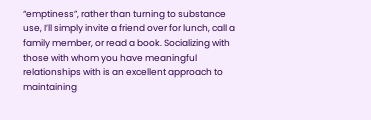“emptiness”, rather than turning to substance use, I’ll simply invite a friend over for lunch, call a family member, or read a book. Socializing with those with whom you have meaningful relationships with is an excellent approach to maintaining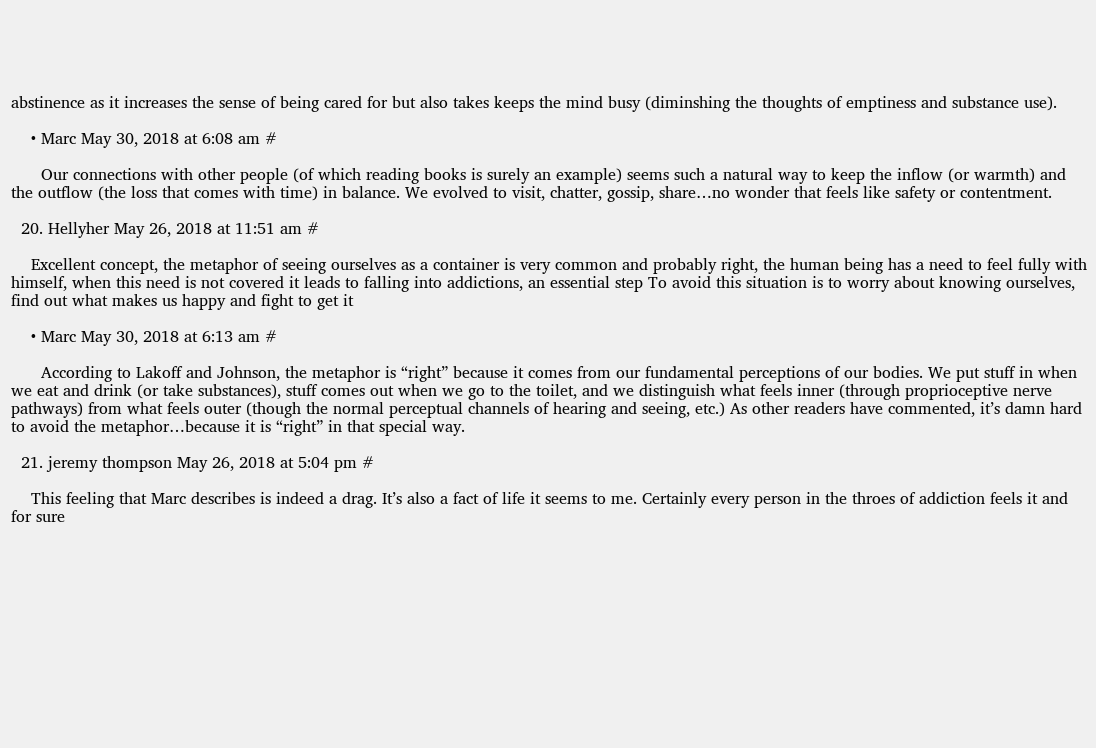abstinence as it increases the sense of being cared for but also takes keeps the mind busy (diminshing the thoughts of emptiness and substance use).

    • Marc May 30, 2018 at 6:08 am #

      Our connections with other people (of which reading books is surely an example) seems such a natural way to keep the inflow (or warmth) and the outflow (the loss that comes with time) in balance. We evolved to visit, chatter, gossip, share…no wonder that feels like safety or contentment.

  20. Hellyher May 26, 2018 at 11:51 am #

    Excellent concept, the metaphor of seeing ourselves as a container is very common and probably right, the human being has a need to feel fully with himself, when this need is not covered it leads to falling into addictions, an essential step To avoid this situation is to worry about knowing ourselves, find out what makes us happy and fight to get it

    • Marc May 30, 2018 at 6:13 am #

      According to Lakoff and Johnson, the metaphor is “right” because it comes from our fundamental perceptions of our bodies. We put stuff in when we eat and drink (or take substances), stuff comes out when we go to the toilet, and we distinguish what feels inner (through proprioceptive nerve pathways) from what feels outer (though the normal perceptual channels of hearing and seeing, etc.) As other readers have commented, it’s damn hard to avoid the metaphor…because it is “right” in that special way.

  21. jeremy thompson May 26, 2018 at 5:04 pm #

    This feeling that Marc describes is indeed a drag. It’s also a fact of life it seems to me. Certainly every person in the throes of addiction feels it and for sure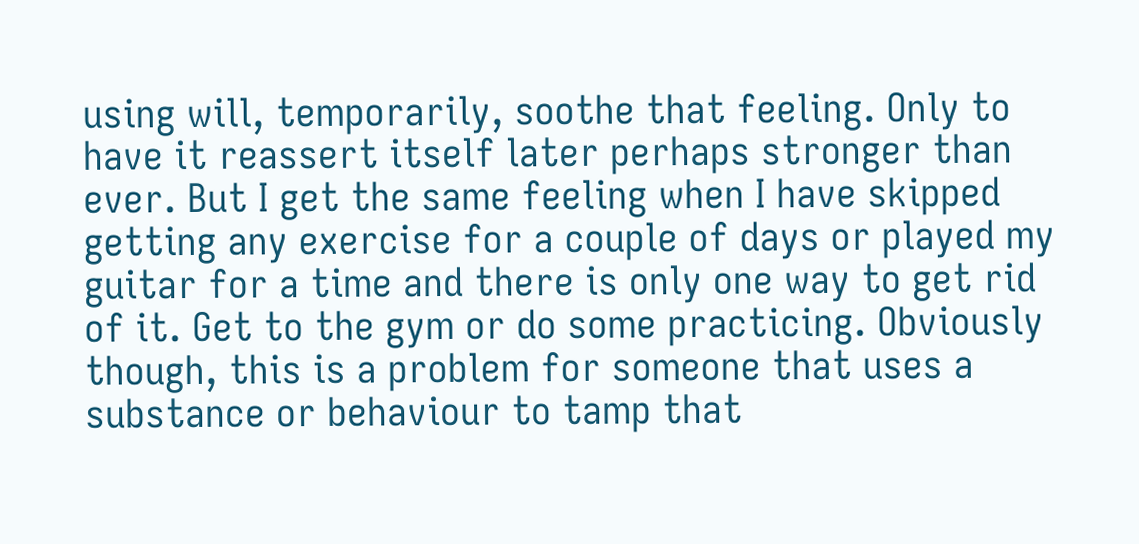using will, temporarily, soothe that feeling. Only to have it reassert itself later perhaps stronger than ever. But I get the same feeling when I have skipped getting any exercise for a couple of days or played my guitar for a time and there is only one way to get rid of it. Get to the gym or do some practicing. Obviously though, this is a problem for someone that uses a substance or behaviour to tamp that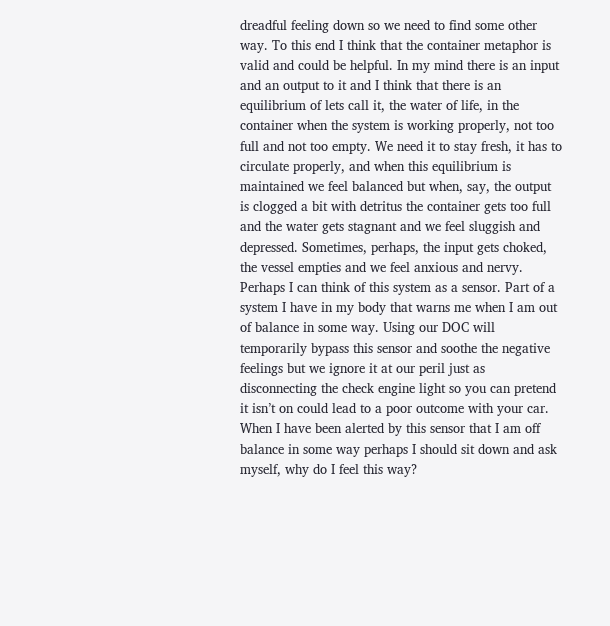dreadful feeling down so we need to find some other way. To this end I think that the container metaphor is valid and could be helpful. In my mind there is an input and an output to it and I think that there is an equilibrium of lets call it, the water of life, in the container when the system is working properly, not too full and not too empty. We need it to stay fresh, it has to circulate properly, and when this equilibrium is maintained we feel balanced but when, say, the output is clogged a bit with detritus the container gets too full and the water gets stagnant and we feel sluggish and depressed. Sometimes, perhaps, the input gets choked, the vessel empties and we feel anxious and nervy. Perhaps I can think of this system as a sensor. Part of a system I have in my body that warns me when I am out of balance in some way. Using our DOC will temporarily bypass this sensor and soothe the negative feelings but we ignore it at our peril just as disconnecting the check engine light so you can pretend it isn’t on could lead to a poor outcome with your car. When I have been alerted by this sensor that I am off balance in some way perhaps I should sit down and ask myself, why do I feel this way?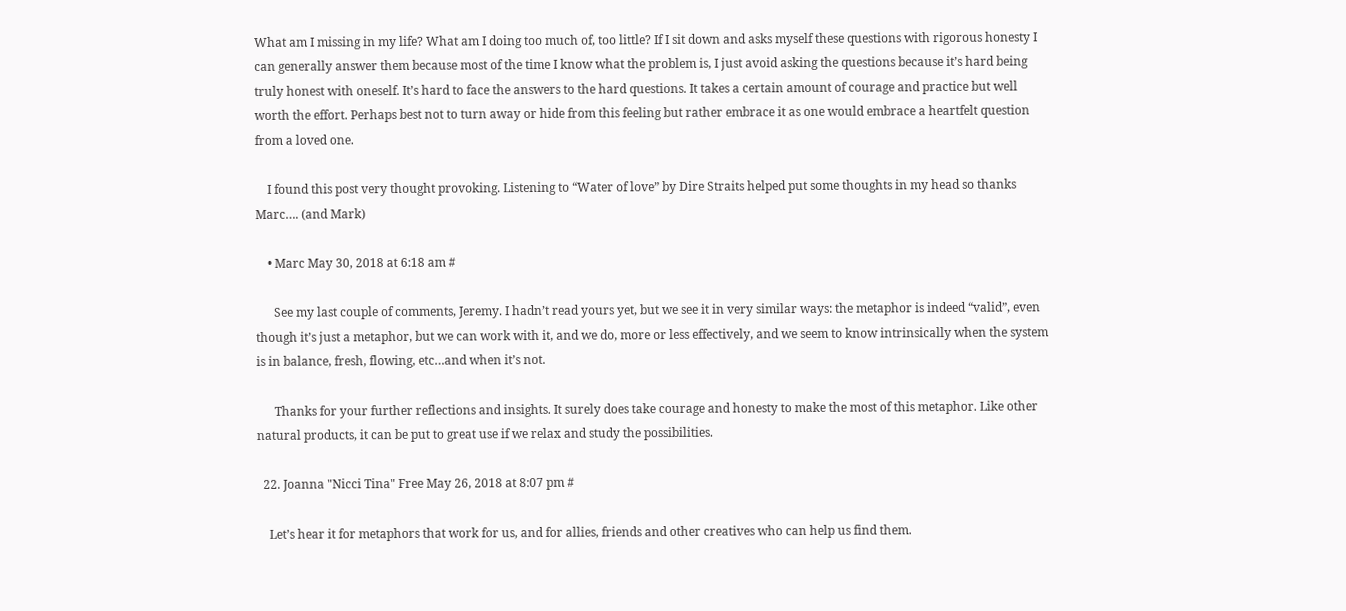What am I missing in my life? What am I doing too much of, too little? If I sit down and asks myself these questions with rigorous honesty I can generally answer them because most of the time I know what the problem is, I just avoid asking the questions because it’s hard being truly honest with oneself. It’s hard to face the answers to the hard questions. It takes a certain amount of courage and practice but well worth the effort. Perhaps best not to turn away or hide from this feeling but rather embrace it as one would embrace a heartfelt question from a loved one.

    I found this post very thought provoking. Listening to “Water of love” by Dire Straits helped put some thoughts in my head so thanks Marc…. (and Mark)

    • Marc May 30, 2018 at 6:18 am #

      See my last couple of comments, Jeremy. I hadn’t read yours yet, but we see it in very similar ways: the metaphor is indeed “valid”, even though it’s just a metaphor, but we can work with it, and we do, more or less effectively, and we seem to know intrinsically when the system is in balance, fresh, flowing, etc…and when it’s not.

      Thanks for your further reflections and insights. It surely does take courage and honesty to make the most of this metaphor. Like other natural products, it can be put to great use if we relax and study the possibilities.

  22. Joanna "Nicci Tina" Free May 26, 2018 at 8:07 pm #

    Let’s hear it for metaphors that work for us, and for allies, friends and other creatives who can help us find them.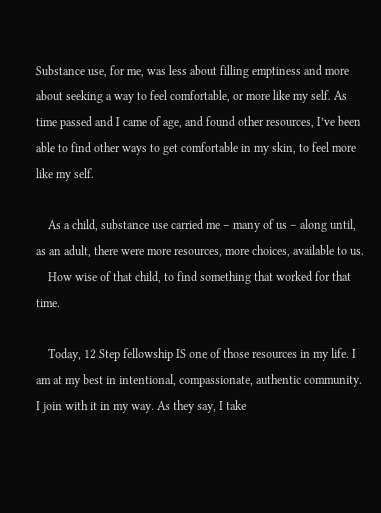Substance use, for me, was less about filling emptiness and more about seeking a way to feel comfortable, or more like my self. As time passed and I came of age, and found other resources, I’ve been able to find other ways to get comfortable in my skin, to feel more like my self.

    As a child, substance use carried me – many of us – along until, as an adult, there were more resources, more choices, available to us.
    How wise of that child, to find something that worked for that time.

    Today, 12 Step fellowship IS one of those resources in my life. I am at my best in intentional, compassionate, authentic community. I join with it in my way. As they say, I take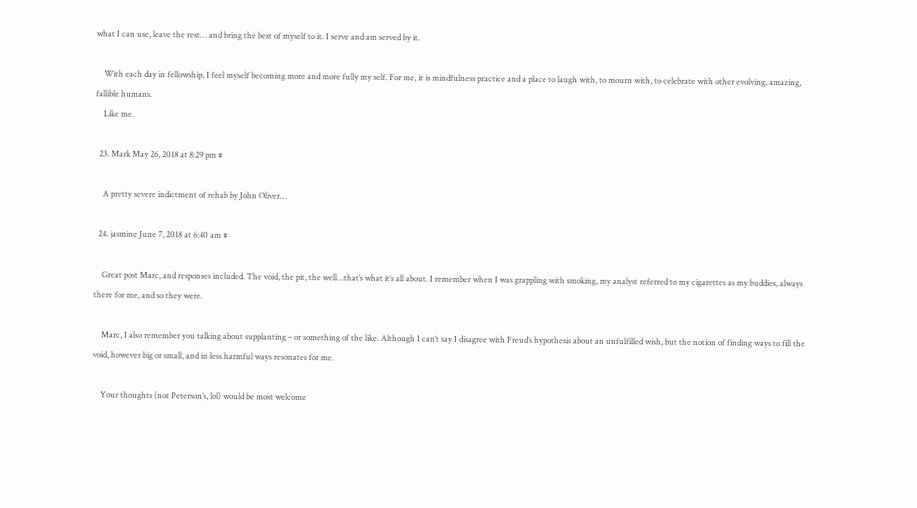what I can use, leave the rest… and bring the best of myself to it. I serve and am served by it.

    With each day in fellowship, I feel myself becoming more and more fully my self. For me, it is mindfulness practice and a place to laugh with, to mourn with, to celebrate with other evolving, amazing, fallible humans.
    Like me.

  23. Mark May 26, 2018 at 8:29 pm #

    A pretty severe indictment of rehab by John Oliver…

  24. jasmine June 7, 2018 at 6:40 am #

    Great post Marc, and responses included. The void, the pit, the well…that’s what it’s all about. I remember when I was grappling with smoking, my analyst referred to my cigarettes as my buddies, always there for me, and so they were.

    Marc, I also remember you talking about supplanting – or something of the like. Although I can’t say I disagree with Freud’s hypothesis about an unfulfilled wish, but the notion of finding ways to fill the void, however big or small, and in less harmful ways resonates for me.

    Your thoughts (not Peterson’s, lol) would be most welcome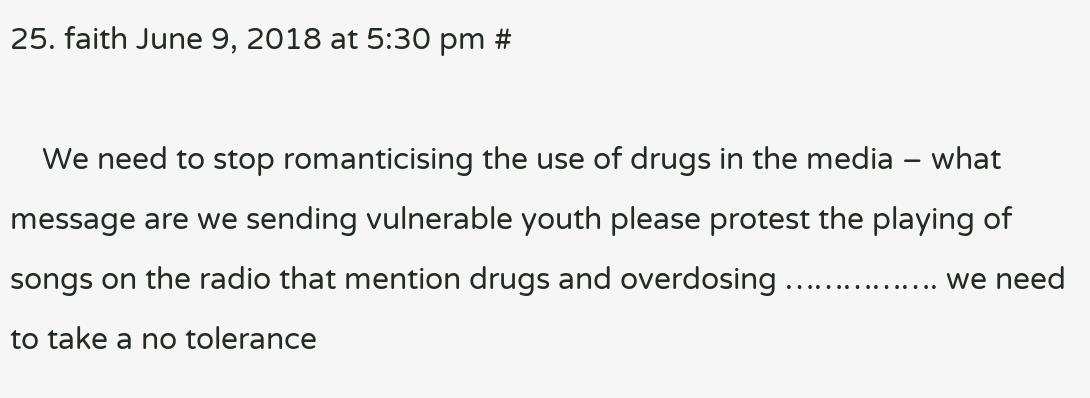25. faith June 9, 2018 at 5:30 pm #

    We need to stop romanticising the use of drugs in the media – what message are we sending vulnerable youth please protest the playing of songs on the radio that mention drugs and overdosing ……………. we need to take a no tolerance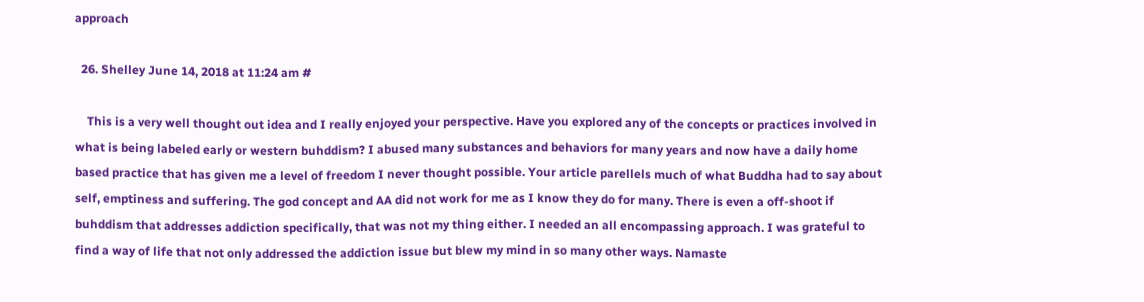approach

  26. Shelley June 14, 2018 at 11:24 am #

    This is a very well thought out idea and I really enjoyed your perspective. Have you explored any of the concepts or practices involved in what is being labeled early or western buhddism? I abused many substances and behaviors for many years and now have a daily home based practice that has given me a level of freedom I never thought possible. Your article parellels much of what Buddha had to say about self, emptiness and suffering. The god concept and AA did not work for me as I know they do for many. There is even a off-shoot if buhddism that addresses addiction specifically, that was not my thing either. I needed an all encompassing approach. I was grateful to find a way of life that not only addressed the addiction issue but blew my mind in so many other ways. Namaste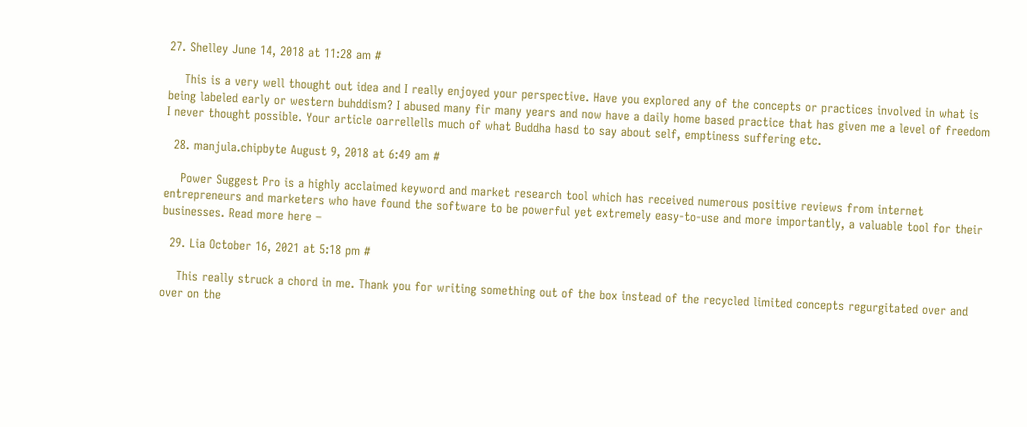27. Shelley June 14, 2018 at 11:28 am #

    This is a very well thought out idea and I really enjoyed your perspective. Have you explored any of the concepts or practices involved in what is being labeled early or western buhddism? I abused many fir many years and now have a daily home based practice that has given me a level of freedom I never thought possible. Your article oarrellells much of what Buddha hasd to say about self, emptiness suffering etc.

  28. manjula.chipbyte August 9, 2018 at 6:49 am #

    Power Suggest Pro is a highly acclaimed keyword and market research tool which has received numerous positive reviews from internet entrepreneurs and marketers who have found the software to be powerful yet extremely easy-to-use and more importantly, a valuable tool for their businesses. Read more here –

  29. Lia October 16, 2021 at 5:18 pm #

    This really struck a chord in me. Thank you for writing something out of the box instead of the recycled limited concepts regurgitated over and over on the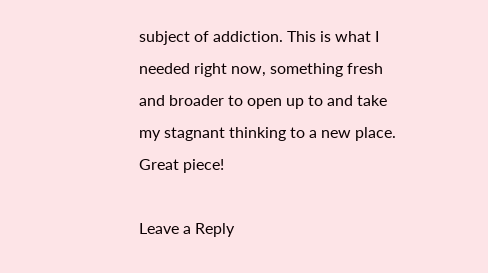subject of addiction. This is what I needed right now, something fresh and broader to open up to and take my stagnant thinking to a new place. Great piece!

Leave a Reply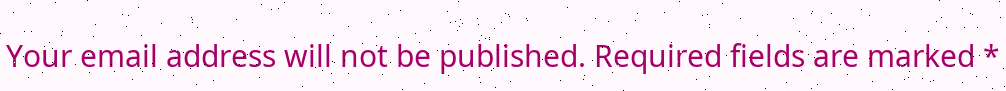Your email address will not be published. Required fields are marked *